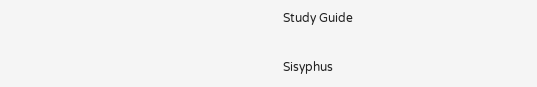Study Guide

Sisyphus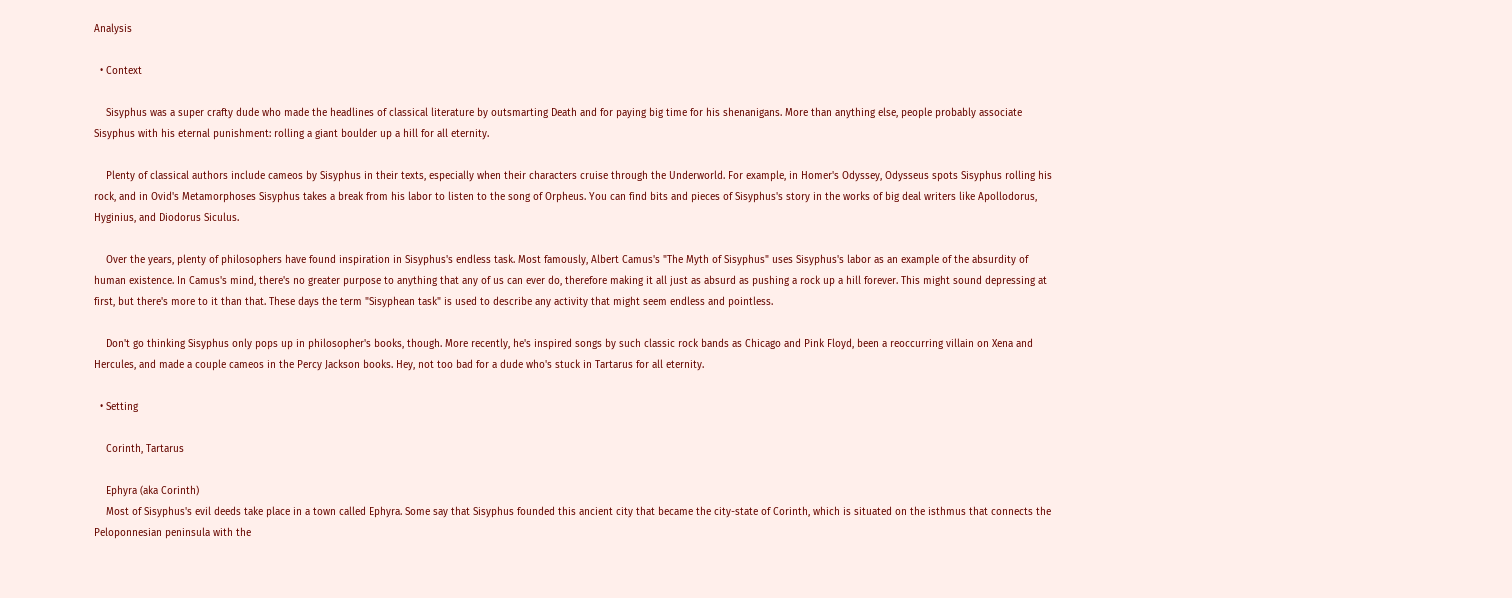Analysis

  • Context

    Sisyphus was a super crafty dude who made the headlines of classical literature by outsmarting Death and for paying big time for his shenanigans. More than anything else, people probably associate Sisyphus with his eternal punishment: rolling a giant boulder up a hill for all eternity.

    Plenty of classical authors include cameos by Sisyphus in their texts, especially when their characters cruise through the Underworld. For example, in Homer's Odyssey, Odysseus spots Sisyphus rolling his rock, and in Ovid's Metamorphoses Sisyphus takes a break from his labor to listen to the song of Orpheus. You can find bits and pieces of Sisyphus's story in the works of big deal writers like Apollodorus, Hyginius, and Diodorus Siculus.

    Over the years, plenty of philosophers have found inspiration in Sisyphus's endless task. Most famously, Albert Camus's "The Myth of Sisyphus" uses Sisyphus's labor as an example of the absurdity of human existence. In Camus's mind, there's no greater purpose to anything that any of us can ever do, therefore making it all just as absurd as pushing a rock up a hill forever. This might sound depressing at first, but there's more to it than that. These days the term "Sisyphean task" is used to describe any activity that might seem endless and pointless.

    Don't go thinking Sisyphus only pops up in philosopher's books, though. More recently, he's inspired songs by such classic rock bands as Chicago and Pink Floyd, been a reoccurring villain on Xena and Hercules, and made a couple cameos in the Percy Jackson books. Hey, not too bad for a dude who's stuck in Tartarus for all eternity.

  • Setting

    Corinth, Tartarus

    Ephyra (aka Corinth)
    Most of Sisyphus's evil deeds take place in a town called Ephyra. Some say that Sisyphus founded this ancient city that became the city-state of Corinth, which is situated on the isthmus that connects the Peloponnesian peninsula with the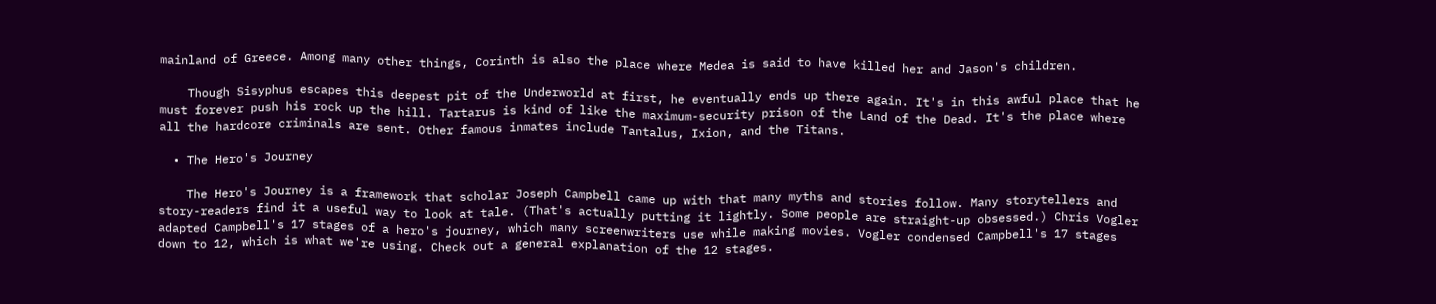mainland of Greece. Among many other things, Corinth is also the place where Medea is said to have killed her and Jason's children.

    Though Sisyphus escapes this deepest pit of the Underworld at first, he eventually ends up there again. It's in this awful place that he must forever push his rock up the hill. Tartarus is kind of like the maximum-security prison of the Land of the Dead. It's the place where all the hardcore criminals are sent. Other famous inmates include Tantalus, Ixion, and the Titans.

  • The Hero's Journey

    The Hero's Journey is a framework that scholar Joseph Campbell came up with that many myths and stories follow. Many storytellers and story-readers find it a useful way to look at tale. (That's actually putting it lightly. Some people are straight-up obsessed.) Chris Vogler adapted Campbell's 17 stages of a hero's journey, which many screenwriters use while making movies. Vogler condensed Campbell's 17 stages down to 12, which is what we're using. Check out a general explanation of the 12 stages.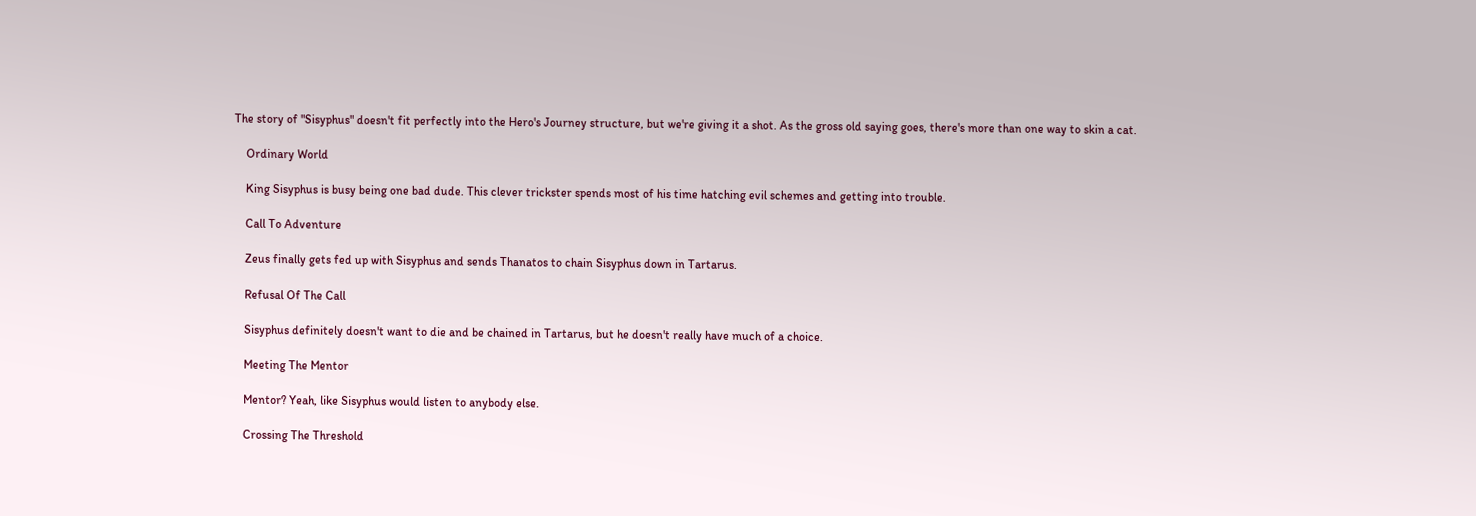The story of "Sisyphus" doesn't fit perfectly into the Hero's Journey structure, but we're giving it a shot. As the gross old saying goes, there's more than one way to skin a cat.

    Ordinary World

    King Sisyphus is busy being one bad dude. This clever trickster spends most of his time hatching evil schemes and getting into trouble.

    Call To Adventure

    Zeus finally gets fed up with Sisyphus and sends Thanatos to chain Sisyphus down in Tartarus.

    Refusal Of The Call

    Sisyphus definitely doesn't want to die and be chained in Tartarus, but he doesn't really have much of a choice.

    Meeting The Mentor

    Mentor? Yeah, like Sisyphus would listen to anybody else.

    Crossing The Threshold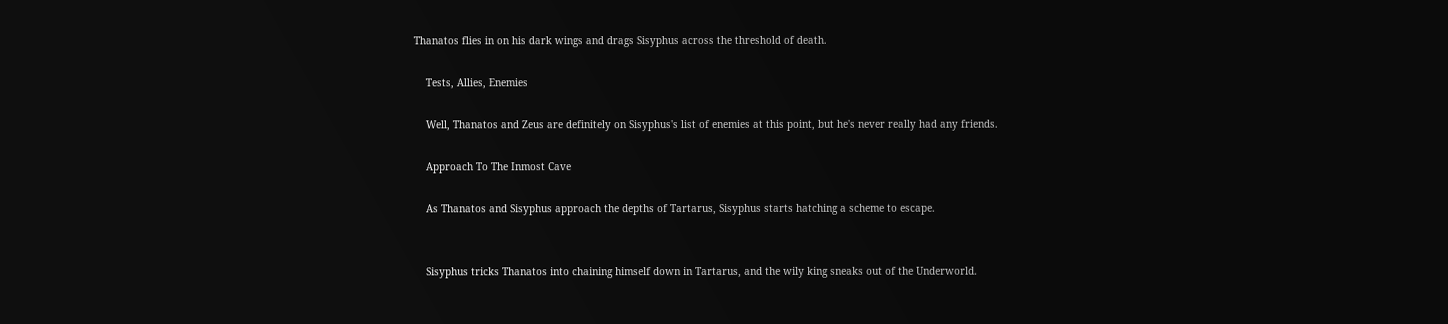Thanatos flies in on his dark wings and drags Sisyphus across the threshold of death.

    Tests, Allies, Enemies

    Well, Thanatos and Zeus are definitely on Sisyphus's list of enemies at this point, but he's never really had any friends.

    Approach To The Inmost Cave

    As Thanatos and Sisyphus approach the depths of Tartarus, Sisyphus starts hatching a scheme to escape.


    Sisyphus tricks Thanatos into chaining himself down in Tartarus, and the wily king sneaks out of the Underworld.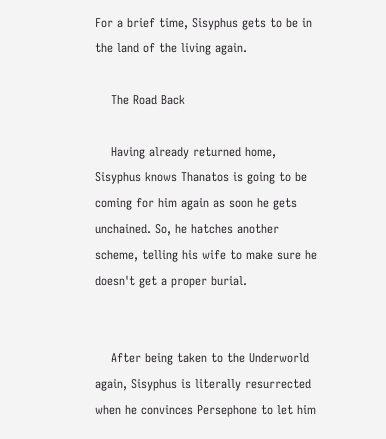For a brief time, Sisyphus gets to be in the land of the living again.

    The Road Back

    Having already returned home, Sisyphus knows Thanatos is going to be coming for him again as soon he gets unchained. So, he hatches another scheme, telling his wife to make sure he doesn't get a proper burial.


    After being taken to the Underworld again, Sisyphus is literally resurrected when he convinces Persephone to let him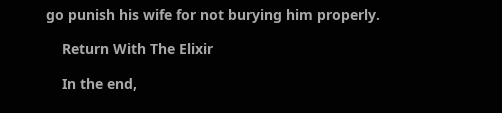go punish his wife for not burying him properly.

    Return With The Elixir

    In the end,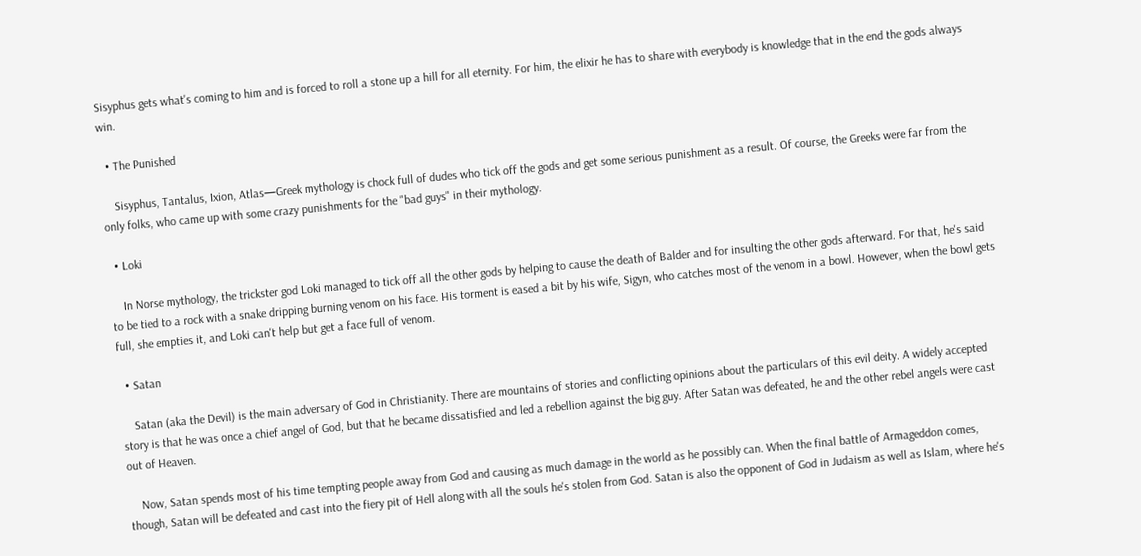Sisyphus gets what's coming to him and is forced to roll a stone up a hill for all eternity. For him, the elixir he has to share with everybody is knowledge that in the end the gods always win.

  • The Punished

    Sisyphus, Tantalus, Ixion, Atlas—Greek mythology is chock full of dudes who tick off the gods and get some serious punishment as a result. Of course, the Greeks were far from the only folks, who came up with some crazy punishments for the "bad guys" in their mythology.

  • Loki

    In Norse mythology, the trickster god Loki managed to tick off all the other gods by helping to cause the death of Balder and for insulting the other gods afterward. For that, he's said to be tied to a rock with a snake dripping burning venom on his face. His torment is eased a bit by his wife, Sigyn, who catches most of the venom in a bowl. However, when the bowl gets full, she empties it, and Loki can't help but get a face full of venom.

  • Satan

    Satan (aka the Devil) is the main adversary of God in Christianity. There are mountains of stories and conflicting opinions about the particulars of this evil deity. A widely accepted story is that he was once a chief angel of God, but that he became dissatisfied and led a rebellion against the big guy. After Satan was defeated, he and the other rebel angels were cast out of Heaven.

    Now, Satan spends most of his time tempting people away from God and causing as much damage in the world as he possibly can. When the final battle of Armageddon comes, though, Satan will be defeated and cast into the fiery pit of Hell along with all the souls he's stolen from God. Satan is also the opponent of God in Judaism as well as Islam, where he's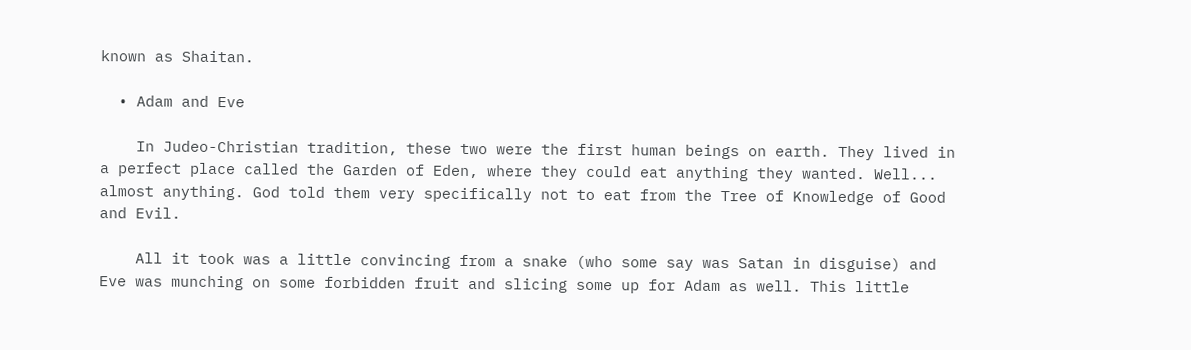known as Shaitan.

  • Adam and Eve

    In Judeo-Christian tradition, these two were the first human beings on earth. They lived in a perfect place called the Garden of Eden, where they could eat anything they wanted. Well... almost anything. God told them very specifically not to eat from the Tree of Knowledge of Good and Evil.

    All it took was a little convincing from a snake (who some say was Satan in disguise) and Eve was munching on some forbidden fruit and slicing some up for Adam as well. This little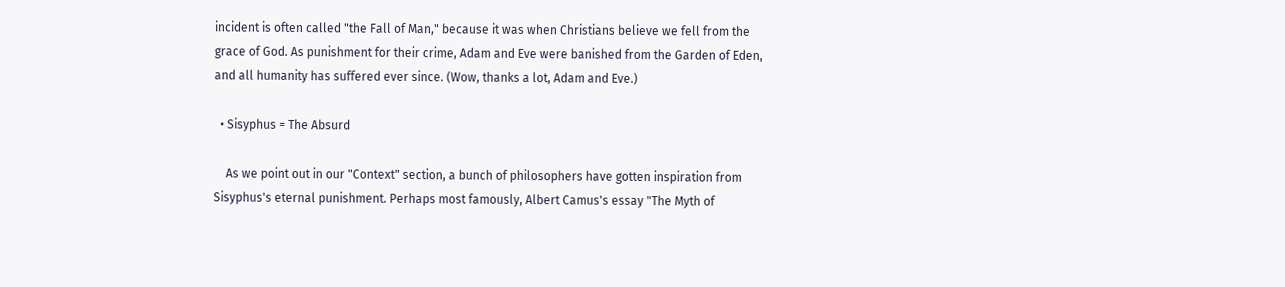incident is often called "the Fall of Man," because it was when Christians believe we fell from the grace of God. As punishment for their crime, Adam and Eve were banished from the Garden of Eden, and all humanity has suffered ever since. (Wow, thanks a lot, Adam and Eve.)

  • Sisyphus = The Absurd

    As we point out in our "Context" section, a bunch of philosophers have gotten inspiration from Sisyphus's eternal punishment. Perhaps most famously, Albert Camus's essay "The Myth of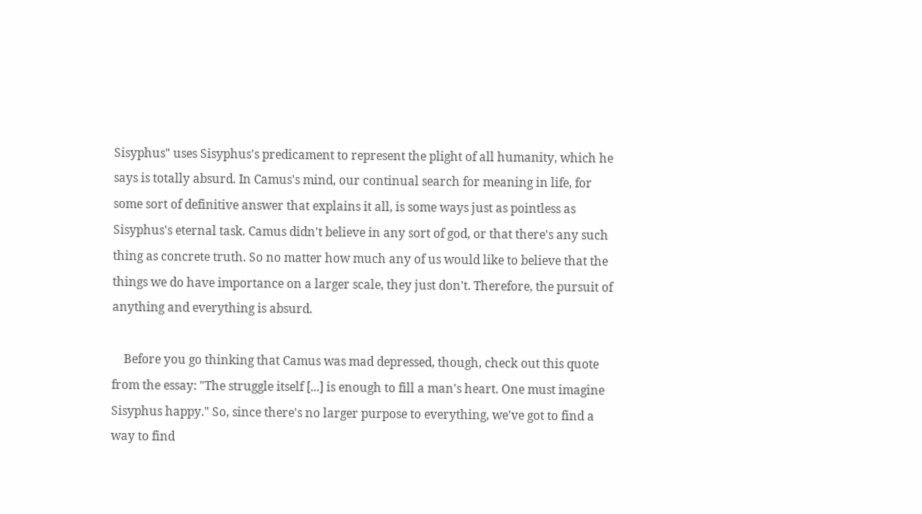Sisyphus" uses Sisyphus's predicament to represent the plight of all humanity, which he says is totally absurd. In Camus's mind, our continual search for meaning in life, for some sort of definitive answer that explains it all, is some ways just as pointless as Sisyphus's eternal task. Camus didn't believe in any sort of god, or that there's any such thing as concrete truth. So no matter how much any of us would like to believe that the things we do have importance on a larger scale, they just don't. Therefore, the pursuit of anything and everything is absurd.

    Before you go thinking that Camus was mad depressed, though, check out this quote from the essay: "The struggle itself [...] is enough to fill a man's heart. One must imagine Sisyphus happy." So, since there's no larger purpose to everything, we've got to find a way to find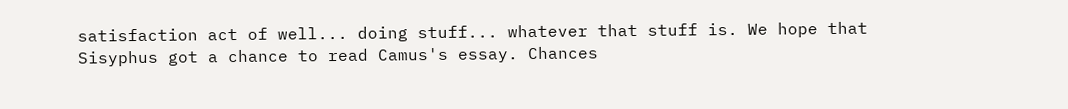satisfaction act of well... doing stuff... whatever that stuff is. We hope that Sisyphus got a chance to read Camus's essay. Chances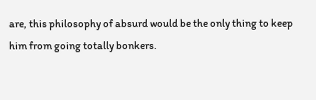are, this philosophy of absurd would be the only thing to keep him from going totally bonkers.